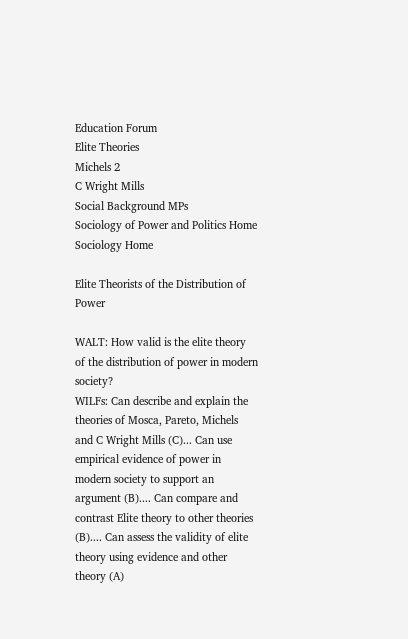Education Forum
Elite Theories
Michels 2
C Wright Mills
Social Background MPs
Sociology of Power and Politics Home
Sociology Home

Elite Theorists of the Distribution of Power

WALT: How valid is the elite theory of the distribution of power in modern society?
WILFs: Can describe and explain the theories of Mosca, Pareto, Michels and C Wright Mills (C)... Can use empirical evidence of power in modern society to support an argument (B).... Can compare and contrast Elite theory to other theories (B).... Can assess the validity of elite theory using evidence and other theory (A)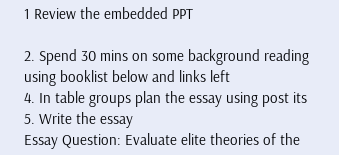1 Review the embedded PPT

2. Spend 30 mins on some background reading using booklist below and links left
4. In table groups plan the essay using post its
5. Write the essay
Essay Question: Evaluate elite theories of the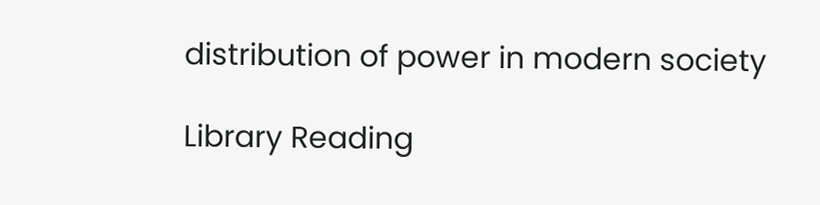distribution of power in modern society

Library Reading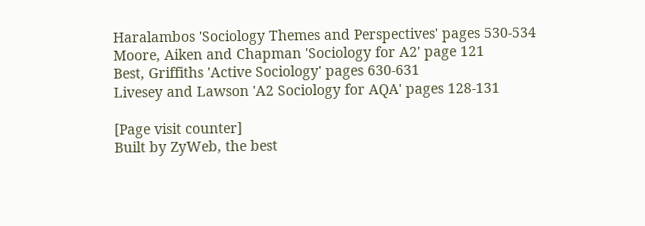Haralambos 'Sociology Themes and Perspectives' pages 530-534
Moore, Aiken and Chapman 'Sociology for A2' page 121
Best, Griffiths 'Active Sociology' pages 630-631
Livesey and Lawson 'A2 Sociology for AQA' pages 128-131

[Page visit counter]
Built by ZyWeb, the best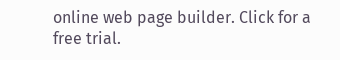online web page builder. Click for a free trial.